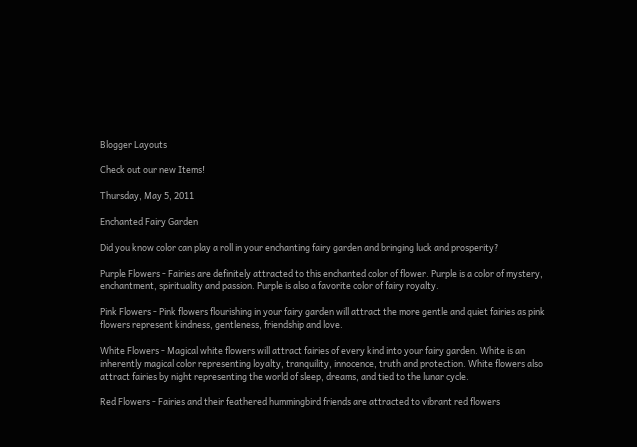Blogger Layouts

Check out our new Items!

Thursday, May 5, 2011

Enchanted Fairy Garden

Did you know color can play a roll in your enchanting fairy garden and bringing luck and prosperity?

Purple Flowers - Fairies are definitely attracted to this enchanted color of flower. Purple is a color of mystery, enchantment, spirituality and passion. Purple is also a favorite color of fairy royalty.

Pink Flowers - Pink flowers flourishing in your fairy garden will attract the more gentle and quiet fairies as pink flowers represent kindness, gentleness, friendship and love.

White Flowers - Magical white flowers will attract fairies of every kind into your fairy garden. White is an inherently magical color representing loyalty, tranquility, innocence, truth and protection. White flowers also attract fairies by night representing the world of sleep, dreams, and tied to the lunar cycle.

Red Flowers - Fairies and their feathered hummingbird friends are attracted to vibrant red flowers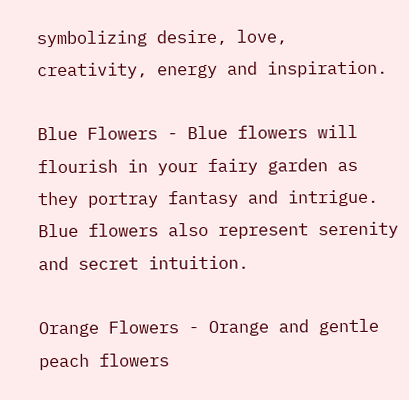symbolizing desire, love, creativity, energy and inspiration.

Blue Flowers - Blue flowers will flourish in your fairy garden as they portray fantasy and intrigue. Blue flowers also represent serenity and secret intuition.

Orange Flowers - Orange and gentle peach flowers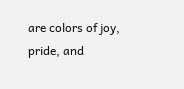are colors of joy, pride, and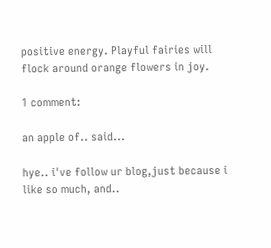positive energy. Playful fairies will flock around orange flowers in joy.

1 comment:

an apple of.. said...

hye.. i've follow ur blog,just because i like so much, and..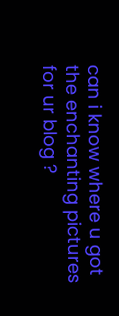can i know where u got the enchanting pictures for ur blog ?